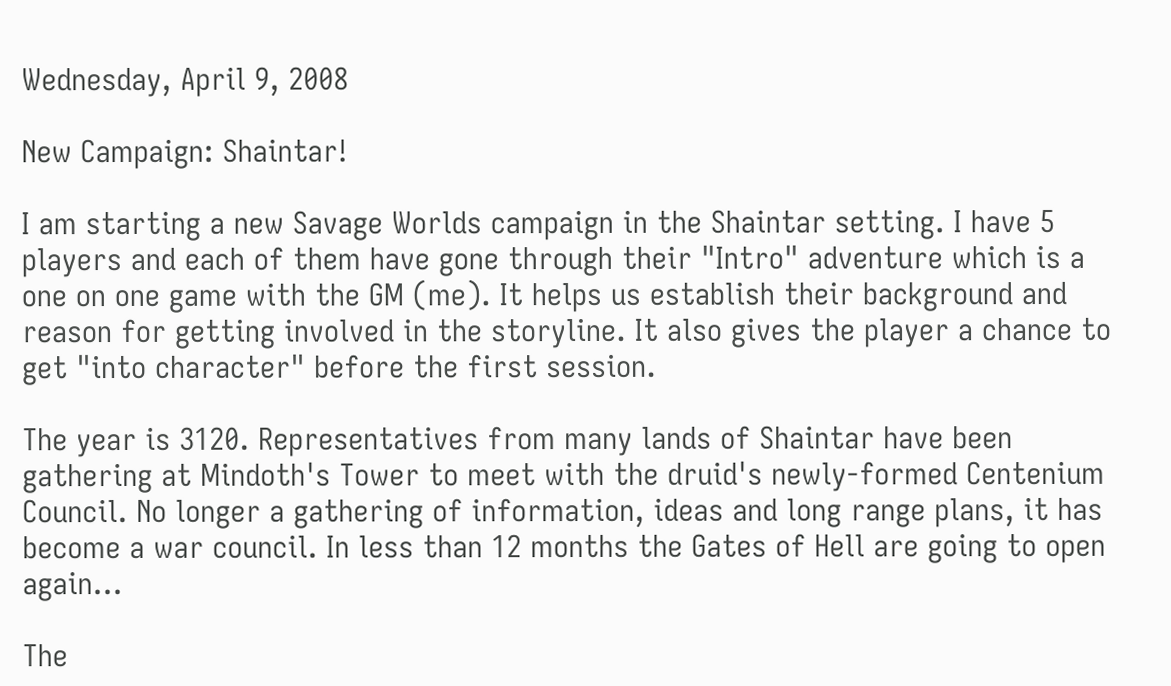Wednesday, April 9, 2008

New Campaign: Shaintar!

I am starting a new Savage Worlds campaign in the Shaintar setting. I have 5 players and each of them have gone through their "Intro" adventure which is a one on one game with the GM (me). It helps us establish their background and reason for getting involved in the storyline. It also gives the player a chance to get "into character" before the first session.

The year is 3120. Representatives from many lands of Shaintar have been gathering at Mindoth's Tower to meet with the druid's newly-formed Centenium Council. No longer a gathering of information, ideas and long range plans, it has become a war council. In less than 12 months the Gates of Hell are going to open again...

The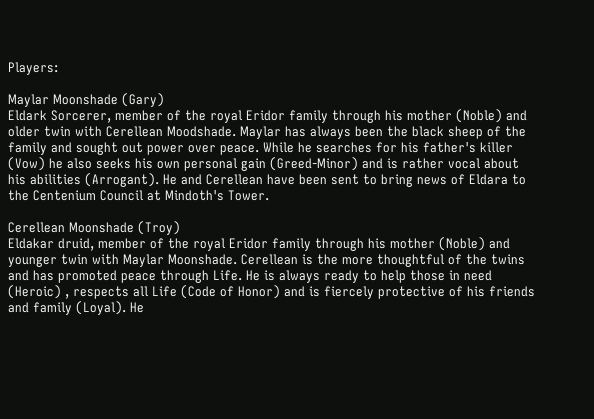Players:

Maylar Moonshade (Gary)
Eldark Sorcerer, member of the royal Eridor family through his mother (Noble) and older twin with Cerellean Moodshade. Maylar has always been the black sheep of the family and sought out power over peace. While he searches for his father's killer (Vow) he also seeks his own personal gain (Greed-Minor) and is rather vocal about his abilities (Arrogant). He and Cerellean have been sent to bring news of Eldara to the Centenium Council at Mindoth's Tower.

Cerellean Moonshade (Troy)
Eldakar druid, member of the royal Eridor family through his mother (Noble) and younger twin with Maylar Moonshade. Cerellean is the more thoughtful of the twins and has promoted peace through Life. He is always ready to help those in need (Heroic) , respects all Life (Code of Honor) and is fiercely protective of his friends and family (Loyal). He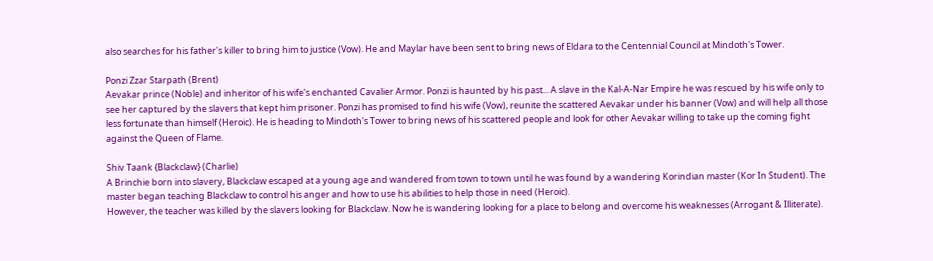also searches for his father's killer to bring him to justice (Vow). He and Maylar have been sent to bring news of Eldara to the Centennial Council at Mindoth's Tower.

Ponzi Zzar Starpath (Brent)
Aevakar prince (Noble) and inheritor of his wife's enchanted Cavalier Armor. Ponzi is haunted by his past... A slave in the Kal-A-Nar Empire he was rescued by his wife only to see her captured by the slavers that kept him prisoner. Ponzi has promised to find his wife (Vow), reunite the scattered Aevakar under his banner (Vow) and will help all those less fortunate than himself (Heroic). He is heading to Mindoth's Tower to bring news of his scattered people and look for other Aevakar willing to take up the coming fight against the Queen of Flame.

Shiv Taank {Blackclaw} (Charlie)
A Brinchie born into slavery, Blackclaw escaped at a young age and wandered from town to town until he was found by a wandering Korindian master (Kor In Student). The master began teaching Blackclaw to control his anger and how to use his abilities to help those in need (Heroic).
However, the teacher was killed by the slavers looking for Blackclaw. Now he is wandering looking for a place to belong and overcome his weaknesses (Arrogant & Illiterate).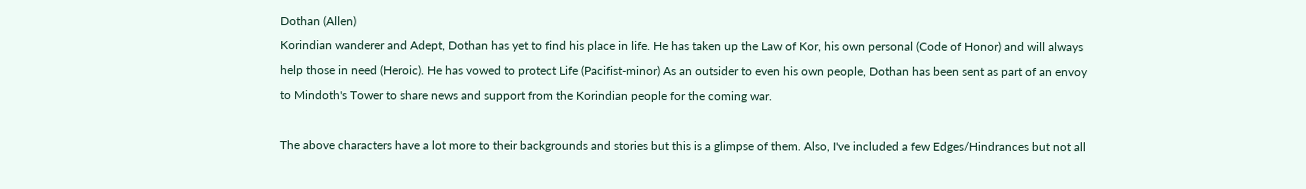Dothan (Allen)
Korindian wanderer and Adept, Dothan has yet to find his place in life. He has taken up the Law of Kor, his own personal (Code of Honor) and will always help those in need (Heroic). He has vowed to protect Life (Pacifist-minor) As an outsider to even his own people, Dothan has been sent as part of an envoy to Mindoth's Tower to share news and support from the Korindian people for the coming war.

The above characters have a lot more to their backgrounds and stories but this is a glimpse of them. Also, I've included a few Edges/Hindrances but not all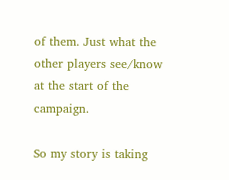of them. Just what the other players see/know at the start of the campaign.

So my story is taking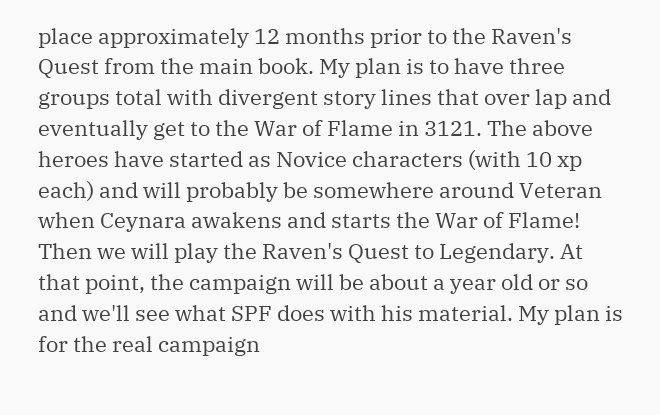place approximately 12 months prior to the Raven's Quest from the main book. My plan is to have three groups total with divergent story lines that over lap and eventually get to the War of Flame in 3121. The above heroes have started as Novice characters (with 10 xp each) and will probably be somewhere around Veteran when Ceynara awakens and starts the War of Flame! Then we will play the Raven's Quest to Legendary. At that point, the campaign will be about a year old or so and we'll see what SPF does with his material. My plan is for the real campaign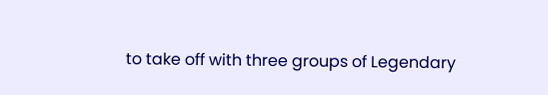to take off with three groups of Legendary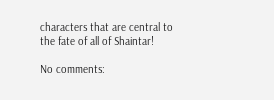characters that are central to the fate of all of Shaintar!

No comments: